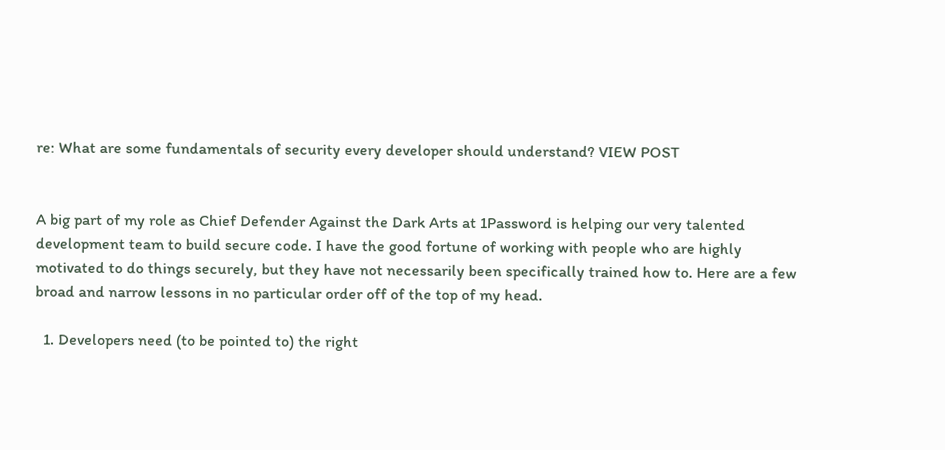re: What are some fundamentals of security every developer should understand? VIEW POST


A big part of my role as Chief Defender Against the Dark Arts at 1Password is helping our very talented development team to build secure code. I have the good fortune of working with people who are highly motivated to do things securely, but they have not necessarily been specifically trained how to. Here are a few broad and narrow lessons in no particular order off of the top of my head.

  1. Developers need (to be pointed to) the right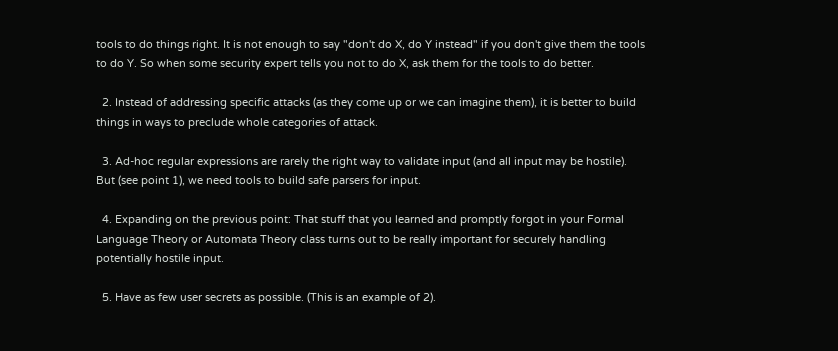tools to do things right. It is not enough to say "don't do X, do Y instead" if you don't give them the tools to do Y. So when some security expert tells you not to do X, ask them for the tools to do better.

  2. Instead of addressing specific attacks (as they come up or we can imagine them), it is better to build things in ways to preclude whole categories of attack.

  3. Ad-hoc regular expressions are rarely the right way to validate input (and all input may be hostile). But (see point 1), we need tools to build safe parsers for input.

  4. Expanding on the previous point: That stuff that you learned and promptly forgot in your Formal Language Theory or Automata Theory class turns out to be really important for securely handling potentially hostile input.

  5. Have as few user secrets as possible. (This is an example of 2).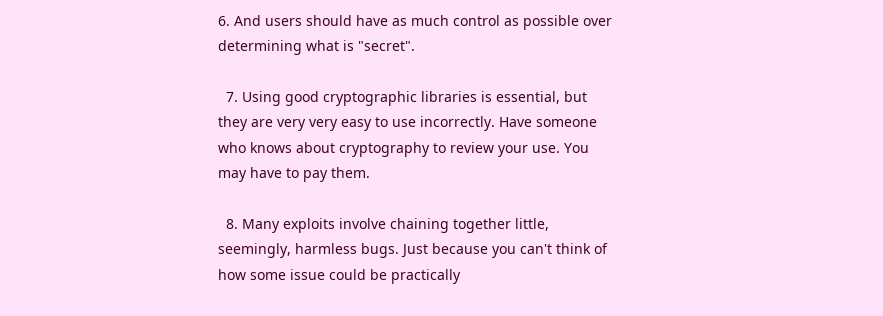6. And users should have as much control as possible over determining what is "secret".

  7. Using good cryptographic libraries is essential, but they are very very easy to use incorrectly. Have someone who knows about cryptography to review your use. You may have to pay them.

  8. Many exploits involve chaining together little, seemingly, harmless bugs. Just because you can't think of how some issue could be practically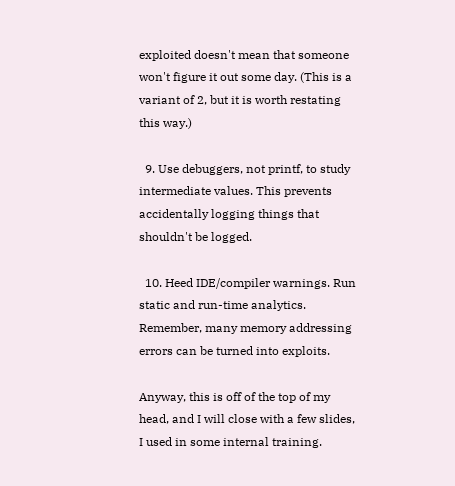exploited doesn't mean that someone won't figure it out some day. (This is a variant of 2, but it is worth restating this way.)

  9. Use debuggers, not printf, to study intermediate values. This prevents accidentally logging things that shouldn't be logged.

  10. Heed IDE/compiler warnings. Run static and run-time analytics. Remember, many memory addressing errors can be turned into exploits.

Anyway, this is off of the top of my head, and I will close with a few slides, I used in some internal training.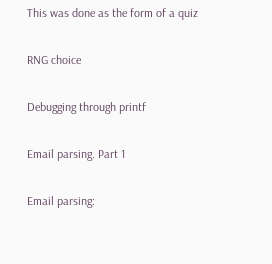This was done as the form of a quiz

RNG choice

Debugging through printf

Email parsing. Part 1

Email parsing: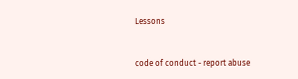Lessons


code of conduct - report abuse